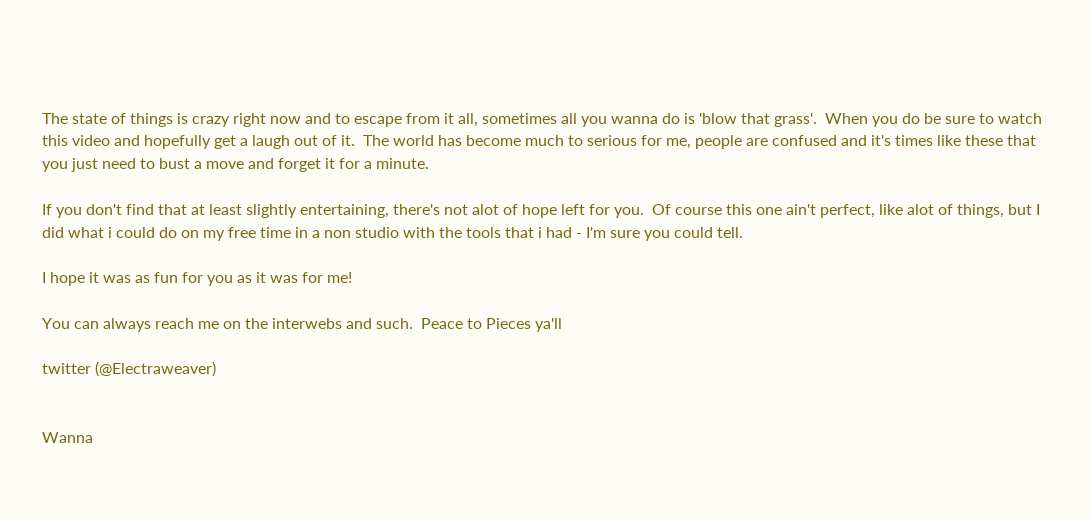The state of things is crazy right now and to escape from it all, sometimes all you wanna do is 'blow that grass'.  When you do be sure to watch this video and hopefully get a laugh out of it.  The world has become much to serious for me, people are confused and it's times like these that you just need to bust a move and forget it for a minute.

If you don't find that at least slightly entertaining, there's not alot of hope left for you.  Of course this one ain't perfect, like alot of things, but I did what i could do on my free time in a non studio with the tools that i had - I'm sure you could tell.

I hope it was as fun for you as it was for me!

You can always reach me on the interwebs and such.  Peace to Pieces ya'll

twitter (@Electraweaver)


Wanna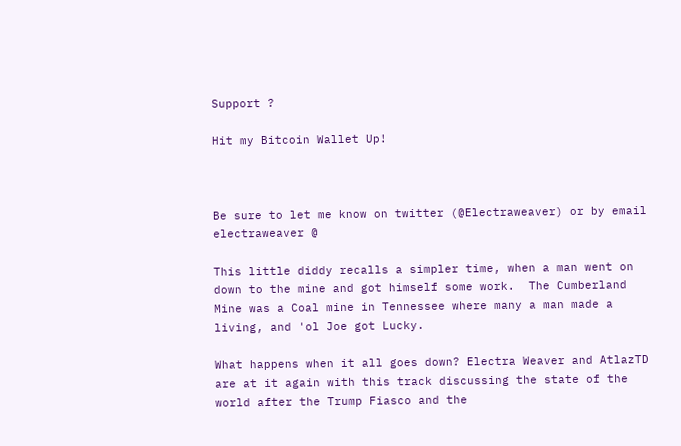Support ?

Hit my Bitcoin Wallet Up!



Be sure to let me know on twitter (@Electraweaver) or by email electraweaver @

This little diddy recalls a simpler time, when a man went on down to the mine and got himself some work.  The Cumberland Mine was a Coal mine in Tennessee where many a man made a living, and 'ol Joe got Lucky.

What happens when it all goes down? Electra Weaver and AtlazTD are at it again with this track discussing the state of the world after the Trump Fiasco and the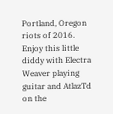Portland, Oregon riots of 2016.  Enjoy this little diddy with Electra Weaver playing guitar and AtlazTd on the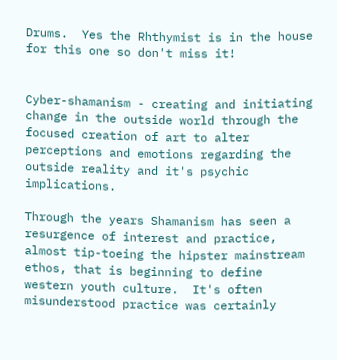Drums.  Yes the Rhthymist is in the house for this one so don't miss it!


Cyber-shamanism - creating and initiating change in the outside world through the focused creation of art to alter perceptions and emotions regarding the outside reality and it's psychic implications.

Through the years Shamanism has seen a resurgence of interest and practice, almost tip-toeing the hipster mainstream ethos, that is beginning to define western youth culture.  It's often misunderstood practice was certainly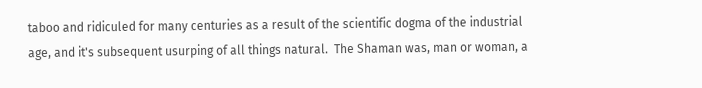taboo and ridiculed for many centuries as a result of the scientific dogma of the industrial age, and it's subsequent usurping of all things natural.  The Shaman was, man or woman, a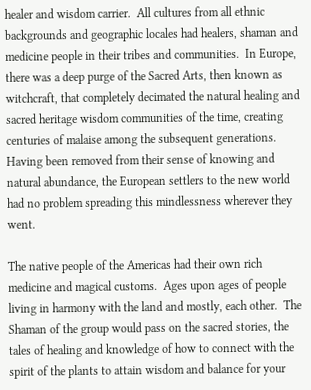healer and wisdom carrier.  All cultures from all ethnic backgrounds and geographic locales had healers, shaman and medicine people in their tribes and communities.  In Europe, there was a deep purge of the Sacred Arts, then known as witchcraft, that completely decimated the natural healing and sacred heritage wisdom communities of the time, creating centuries of malaise among the subsequent generations.  Having been removed from their sense of knowing and natural abundance, the European settlers to the new world had no problem spreading this mindlessness wherever they went.

The native people of the Americas had their own rich medicine and magical customs.  Ages upon ages of people living in harmony with the land and mostly, each other.  The Shaman of the group would pass on the sacred stories, the tales of healing and knowledge of how to connect with the spirit of the plants to attain wisdom and balance for your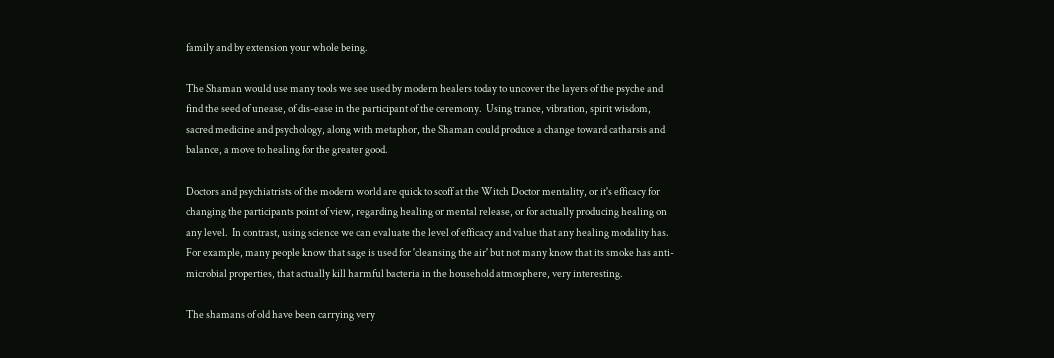family and by extension your whole being.

The Shaman would use many tools we see used by modern healers today to uncover the layers of the psyche and find the seed of unease, of dis-ease in the participant of the ceremony.  Using trance, vibration, spirit wisdom, sacred medicine and psychology, along with metaphor, the Shaman could produce a change toward catharsis and balance, a move to healing for the greater good.

Doctors and psychiatrists of the modern world are quick to scoff at the Witch Doctor mentality, or it's efficacy for changing the participants point of view, regarding healing or mental release, or for actually producing healing on any level.  In contrast, using science we can evaluate the level of efficacy and value that any healing modality has.  For example, many people know that sage is used for 'cleansing the air' but not many know that its smoke has anti-microbial properties, that actually kill harmful bacteria in the household atmosphere, very interesting.

The shamans of old have been carrying very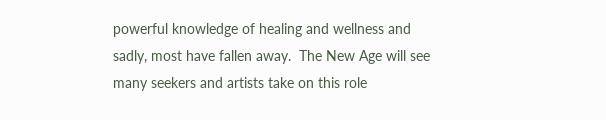powerful knowledge of healing and wellness and sadly, most have fallen away.  The New Age will see many seekers and artists take on this role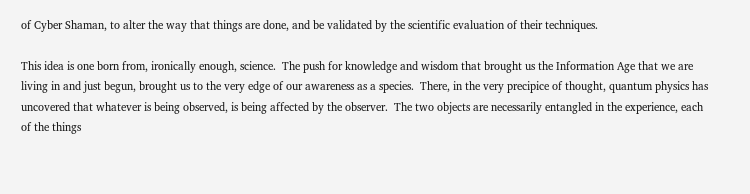of Cyber Shaman, to alter the way that things are done, and be validated by the scientific evaluation of their techniques.

This idea is one born from, ironically enough, science.  The push for knowledge and wisdom that brought us the Information Age that we are living in and just begun, brought us to the very edge of our awareness as a species.  There, in the very precipice of thought, quantum physics has uncovered that whatever is being observed, is being affected by the observer.  The two objects are necessarily entangled in the experience, each of the things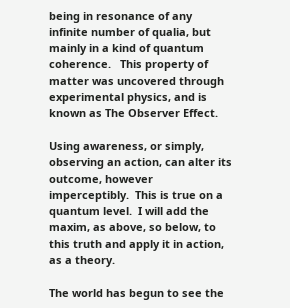being in resonance of any infinite number of qualia, but mainly in a kind of quantum coherence.   This property of matter was uncovered through experimental physics, and is known as The Observer Effect.

Using awareness, or simply, observing an action, can alter its outcome, however imperceptibly.  This is true on a quantum level.  I will add the maxim, as above, so below, to this truth and apply it in action, as a theory.

The world has begun to see the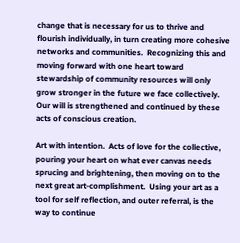change that is necessary for us to thrive and flourish individually, in turn creating more cohesive networks and communities.  Recognizing this and moving forward with one heart toward stewardship of community resources will only grow stronger in the future we face collectively.  Our will is strengthened and continued by these acts of conscious creation.

Art with intention.  Acts of love for the collective, pouring your heart on what ever canvas needs sprucing and brightening, then moving on to the next great art-complishment.  Using your art as a tool for self reflection, and outer referral, is the way to continue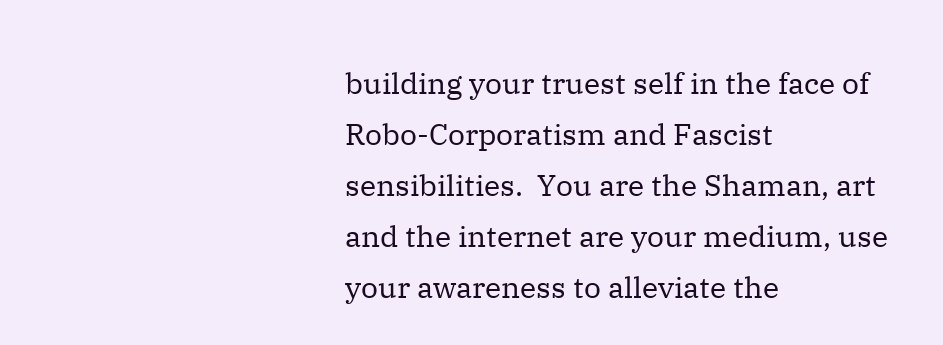building your truest self in the face of Robo-Corporatism and Fascist sensibilities.  You are the Shaman, art and the internet are your medium, use your awareness to alleviate the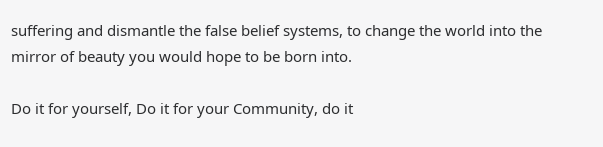suffering and dismantle the false belief systems, to change the world into the mirror of beauty you would hope to be born into.

Do it for yourself, Do it for your Community, do it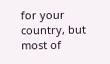for your country, but most of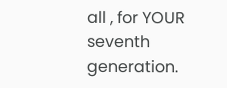all , for YOUR seventh generation.